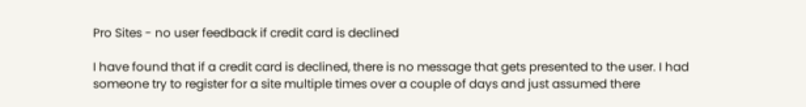Pro Sites - no user feedback if credit card is declined

I have found that if a credit card is declined, there is no message that gets presented to the user. I had someone try to register for a site multiple times over a couple of days and just assumed there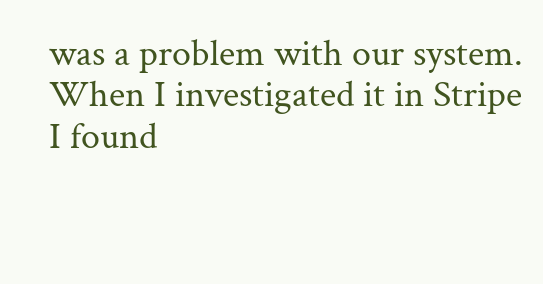was a problem with our system. When I investigated it in Stripe I found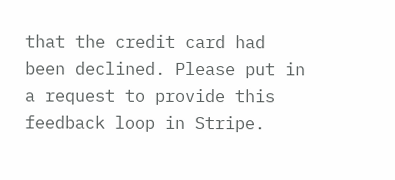that the credit card had been declined. Please put in a request to provide this feedback loop in Stripe.